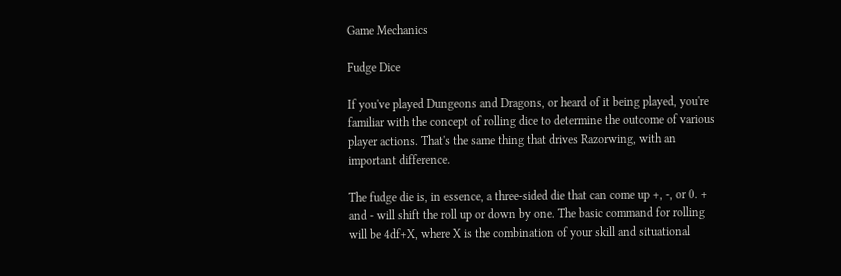Game Mechanics

Fudge Dice

If you've played Dungeons and Dragons, or heard of it being played, you're familiar with the concept of rolling dice to determine the outcome of various player actions. That's the same thing that drives Razorwing, with an important difference.

The fudge die is, in essence, a three-sided die that can come up +, -, or 0. + and - will shift the roll up or down by one. The basic command for rolling will be 4df+X, where X is the combination of your skill and situational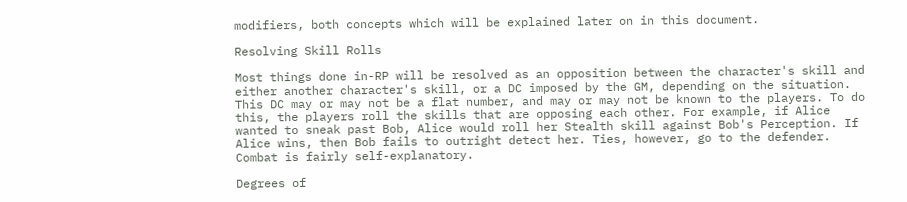modifiers, both concepts which will be explained later on in this document.

Resolving Skill Rolls

Most things done in-RP will be resolved as an opposition between the character's skill and either another character's skill, or a DC imposed by the GM, depending on the situation. This DC may or may not be a flat number, and may or may not be known to the players. To do this, the players roll the skills that are opposing each other. For example, if Alice wanted to sneak past Bob, Alice would roll her Stealth skill against Bob's Perception. If Alice wins, then Bob fails to outright detect her. Ties, however, go to the defender. Combat is fairly self-explanatory.

Degrees of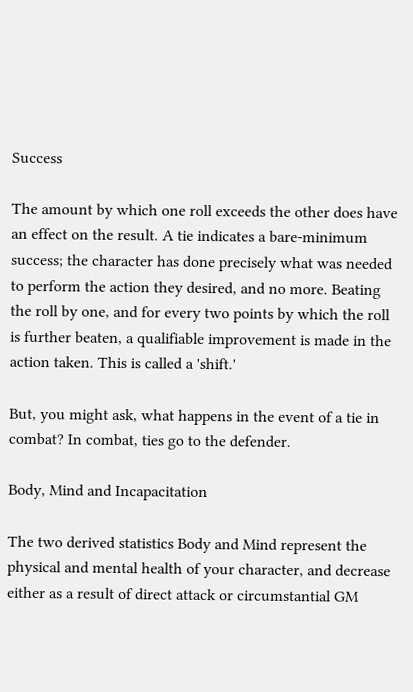Success

The amount by which one roll exceeds the other does have an effect on the result. A tie indicates a bare-minimum success; the character has done precisely what was needed to perform the action they desired, and no more. Beating the roll by one, and for every two points by which the roll is further beaten, a qualifiable improvement is made in the action taken. This is called a 'shift.'

But, you might ask, what happens in the event of a tie in combat? In combat, ties go to the defender.

Body, Mind and Incapacitation

The two derived statistics Body and Mind represent the physical and mental health of your character, and decrease either as a result of direct attack or circumstantial GM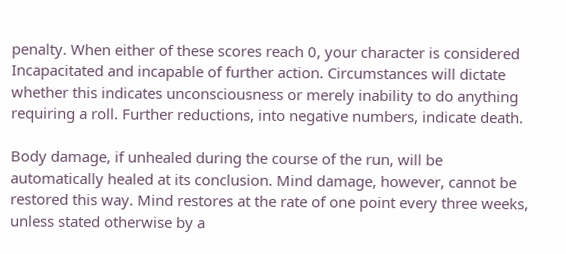penalty. When either of these scores reach 0, your character is considered Incapacitated and incapable of further action. Circumstances will dictate whether this indicates unconsciousness or merely inability to do anything requiring a roll. Further reductions, into negative numbers, indicate death.

Body damage, if unhealed during the course of the run, will be automatically healed at its conclusion. Mind damage, however, cannot be restored this way. Mind restores at the rate of one point every three weeks, unless stated otherwise by a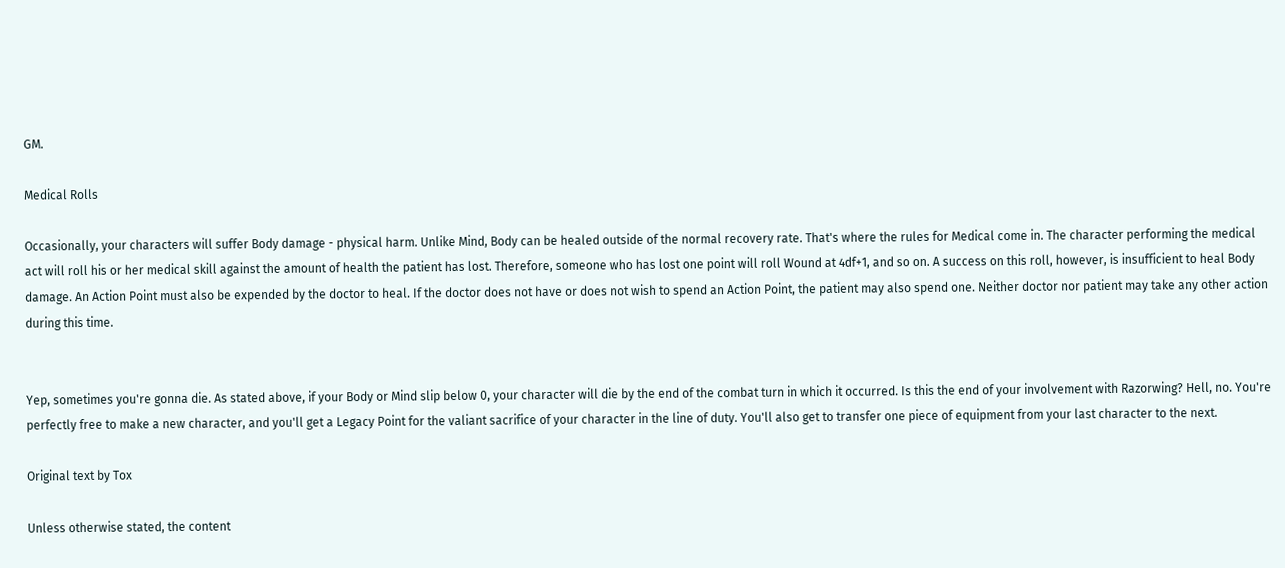GM.

Medical Rolls

Occasionally, your characters will suffer Body damage - physical harm. Unlike Mind, Body can be healed outside of the normal recovery rate. That's where the rules for Medical come in. The character performing the medical act will roll his or her medical skill against the amount of health the patient has lost. Therefore, someone who has lost one point will roll Wound at 4df+1, and so on. A success on this roll, however, is insufficient to heal Body damage. An Action Point must also be expended by the doctor to heal. If the doctor does not have or does not wish to spend an Action Point, the patient may also spend one. Neither doctor nor patient may take any other action during this time.


Yep, sometimes you're gonna die. As stated above, if your Body or Mind slip below 0, your character will die by the end of the combat turn in which it occurred. Is this the end of your involvement with Razorwing? Hell, no. You're perfectly free to make a new character, and you'll get a Legacy Point for the valiant sacrifice of your character in the line of duty. You'll also get to transfer one piece of equipment from your last character to the next.

Original text by Tox

Unless otherwise stated, the content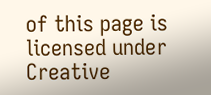of this page is licensed under Creative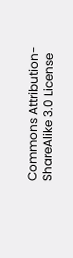Commons Attribution-ShareAlike 3.0 License